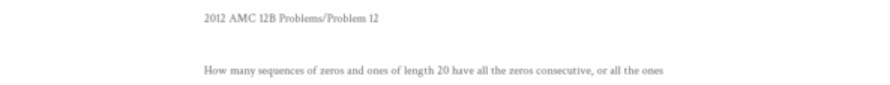2012 AMC 12B Problems/Problem 12


How many sequences of zeros and ones of length 20 have all the zeros consecutive, or all the ones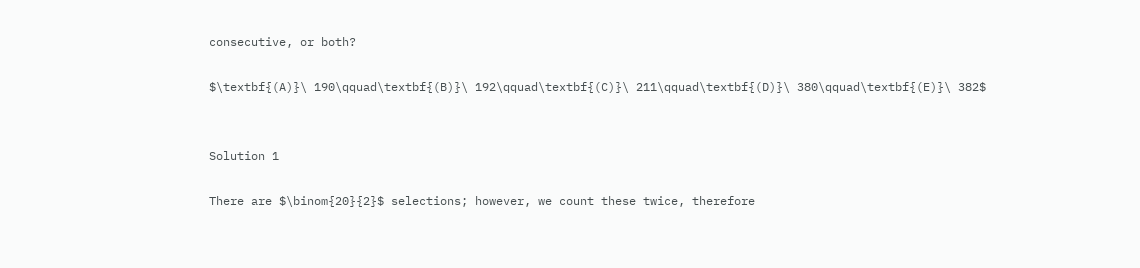consecutive, or both?

$\textbf{(A)}\ 190\qquad\textbf{(B)}\ 192\qquad\textbf{(C)}\ 211\qquad\textbf{(D)}\ 380\qquad\textbf{(E)}\ 382$


Solution 1

There are $\binom{20}{2}$ selections; however, we count these twice, therefore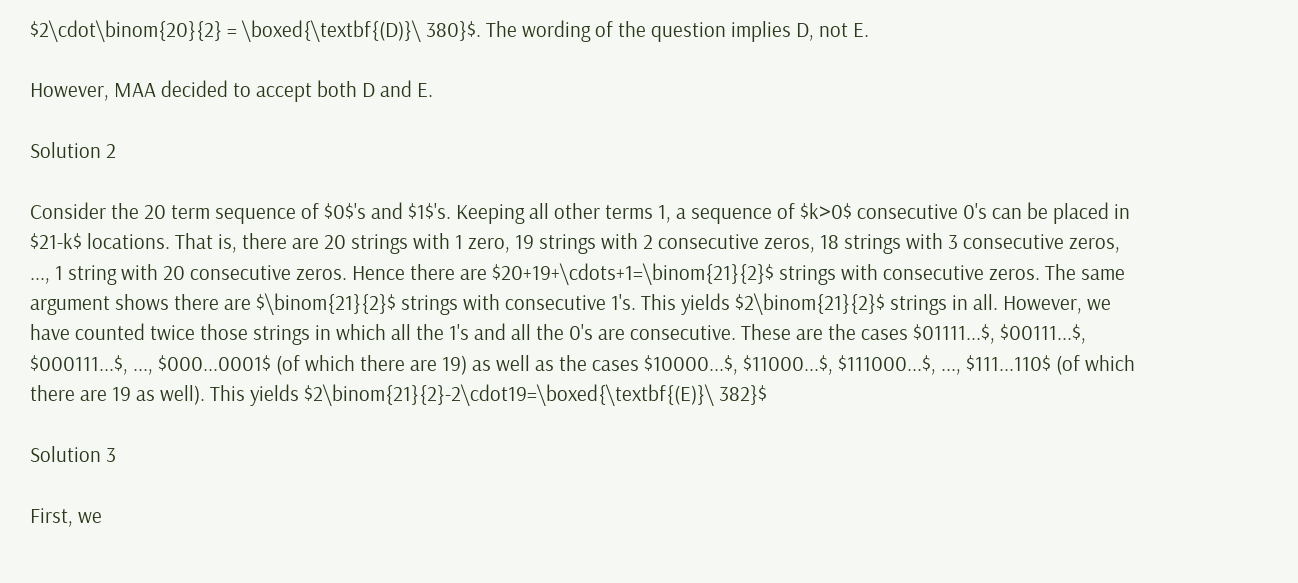$2\cdot\binom{20}{2} = \boxed{\textbf{(D)}\ 380}$. The wording of the question implies D, not E.

However, MAA decided to accept both D and E.

Solution 2

Consider the 20 term sequence of $0$'s and $1$'s. Keeping all other terms 1, a sequence of $k>0$ consecutive 0's can be placed in $21-k$ locations. That is, there are 20 strings with 1 zero, 19 strings with 2 consecutive zeros, 18 strings with 3 consecutive zeros, ..., 1 string with 20 consecutive zeros. Hence there are $20+19+\cdots+1=\binom{21}{2}$ strings with consecutive zeros. The same argument shows there are $\binom{21}{2}$ strings with consecutive 1's. This yields $2\binom{21}{2}$ strings in all. However, we have counted twice those strings in which all the 1's and all the 0's are consecutive. These are the cases $01111...$, $00111...$, $000111...$, ..., $000...0001$ (of which there are 19) as well as the cases $10000...$, $11000...$, $111000...$, ..., $111...110$ (of which there are 19 as well). This yields $2\binom{21}{2}-2\cdot19=\boxed{\textbf{(E)}\ 382}$

Solution 3

First, we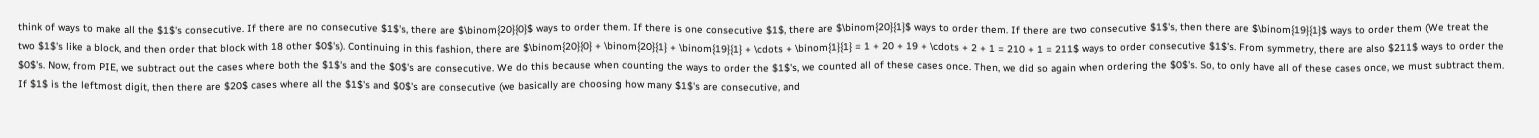think of ways to make all the $1$'s consecutive. If there are no consecutive $1$'s, there are $\binom{20}{0}$ ways to order them. If there is one consecutive $1$, there are $\binom{20}{1}$ ways to order them. If there are two consecutive $1$'s, then there are $\binom{19}{1}$ ways to order them (We treat the two $1$'s like a block, and then order that block with 18 other $0$'s). Continuing in this fashion, there are $\binom{20}{0} + \binom{20}{1} + \binom{19}{1} + \cdots + \binom{1}{1} = 1 + 20 + 19 + \cdots + 2 + 1 = 210 + 1 = 211$ ways to order consecutive $1$'s. From symmetry, there are also $211$ ways to order the $0$'s. Now, from PIE, we subtract out the cases where both the $1$'s and the $0$'s are consecutive. We do this because when counting the ways to order the $1$'s, we counted all of these cases once. Then, we did so again when ordering the $0$'s. So, to only have all of these cases once, we must subtract them. If $1$ is the leftmost digit, then there are $20$ cases where all the $1$'s and $0$'s are consecutive (we basically are choosing how many $1$'s are consecutive, and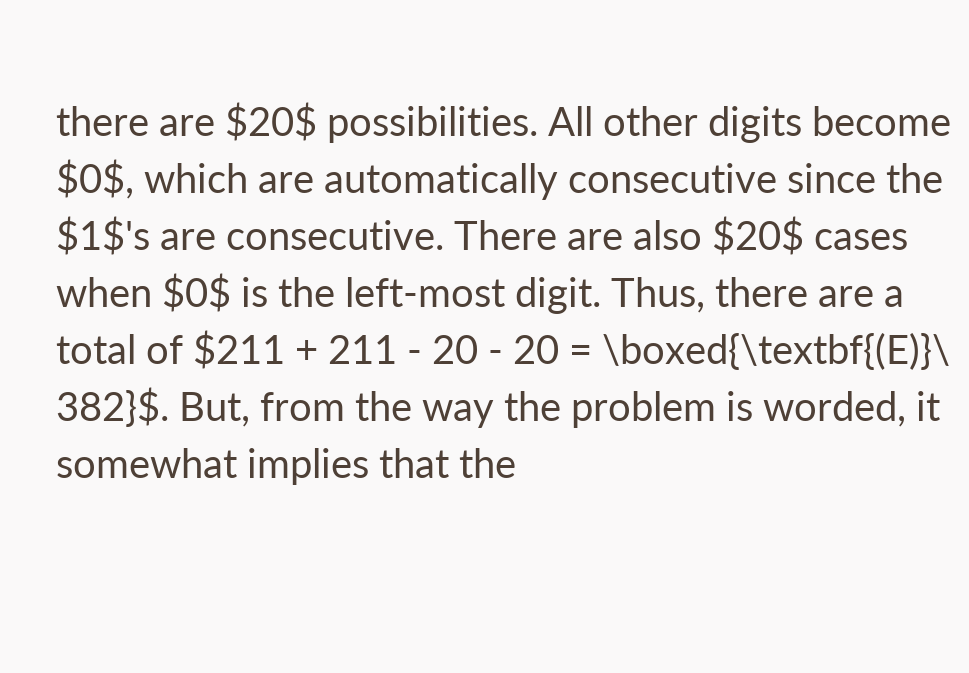there are $20$ possibilities. All other digits become $0$, which are automatically consecutive since the $1$'s are consecutive. There are also $20$ cases when $0$ is the left-most digit. Thus, there are a total of $211 + 211 - 20 - 20 = \boxed{\textbf{(E)}\ 382}$. But, from the way the problem is worded, it somewhat implies that the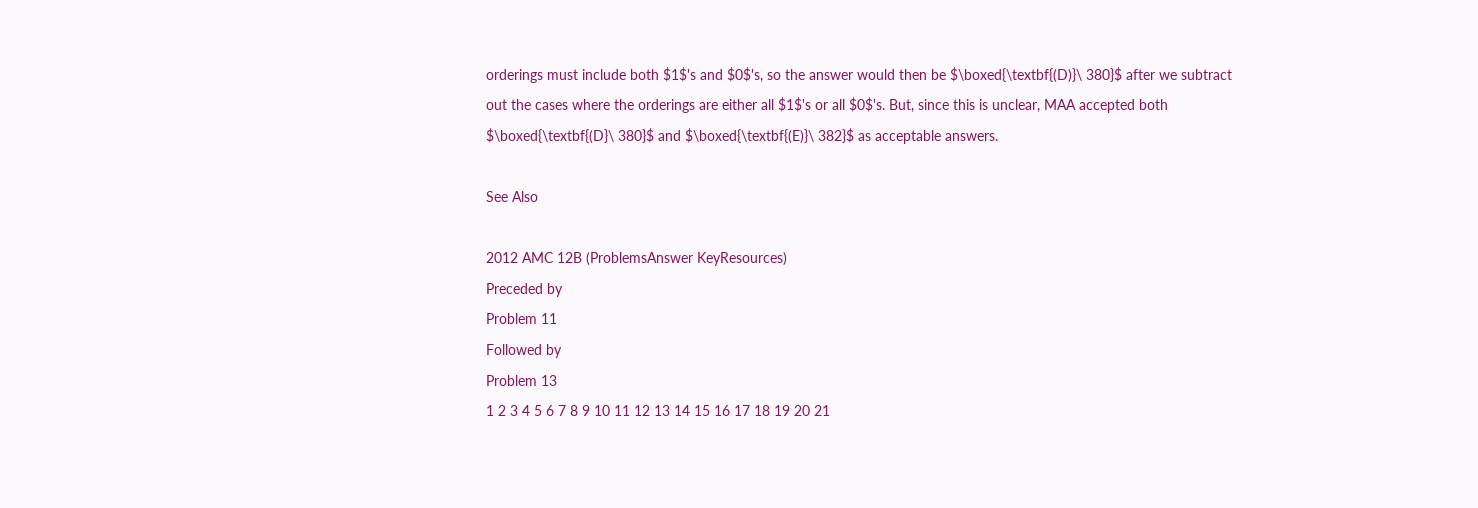orderings must include both $1$'s and $0$'s, so the answer would then be $\boxed{\textbf{(D)}\ 380}$ after we subtract out the cases where the orderings are either all $1$'s or all $0$'s. But, since this is unclear, MAA accepted both $\boxed{\textbf{(D}\ 380}$ and $\boxed{\textbf{(E)}\ 382}$ as acceptable answers.

See Also

2012 AMC 12B (ProblemsAnswer KeyResources)
Preceded by
Problem 11
Followed by
Problem 13
1 2 3 4 5 6 7 8 9 10 11 12 13 14 15 16 17 18 19 20 21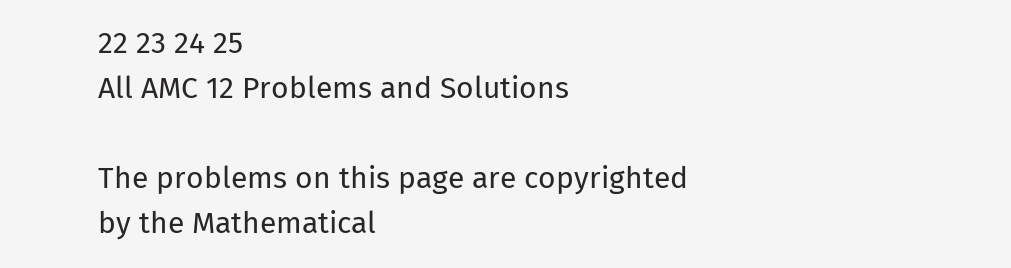22 23 24 25
All AMC 12 Problems and Solutions

The problems on this page are copyrighted by the Mathematical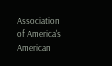Association of America's American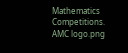Mathematics Competitions. AMC logo.png